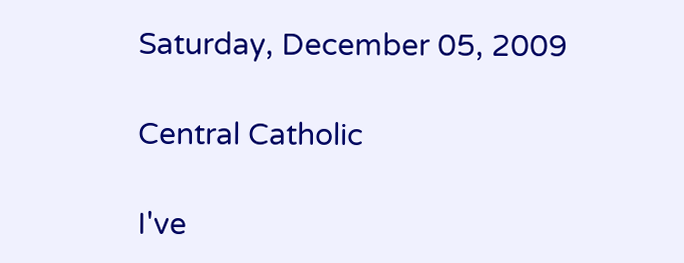Saturday, December 05, 2009

Central Catholic

I've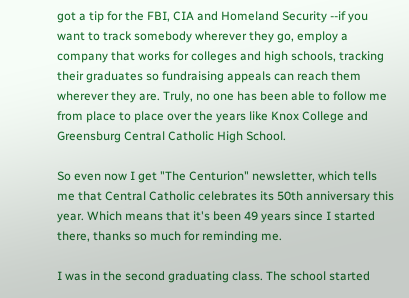got a tip for the FBI, CIA and Homeland Security --if you want to track somebody wherever they go, employ a company that works for colleges and high schools, tracking their graduates so fundraising appeals can reach them wherever they are. Truly, no one has been able to follow me from place to place over the years like Knox College and Greensburg Central Catholic High School.

So even now I get "The Centurion" newsletter, which tells me that Central Catholic celebrates its 50th anniversary this year. Which means that it's been 49 years since I started there, thanks so much for reminding me.

I was in the second graduating class. The school started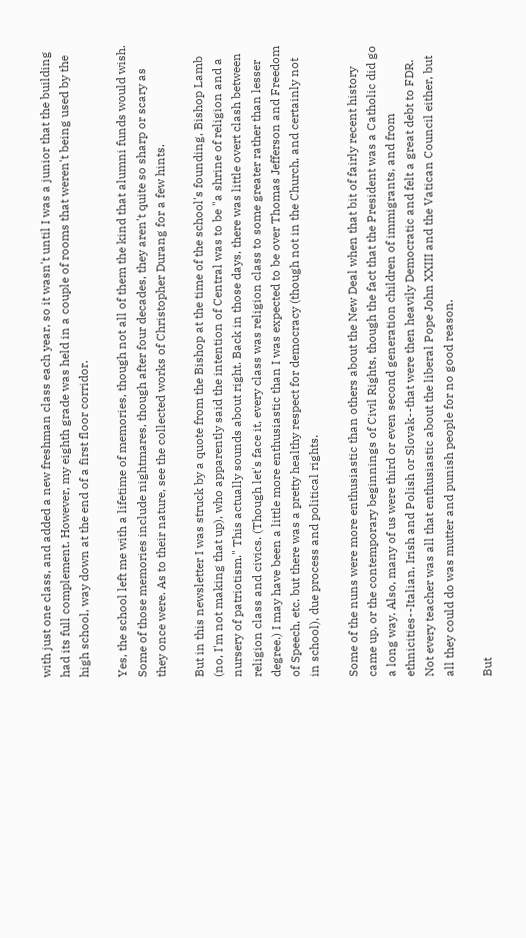with just one class, and added a new freshman class each year, so it wasn't until I was a junior that the building had its full complement. However, my eighth grade was held in a couple of rooms that weren't being used by the high school, way down at the end of a first floor corridor.

Yes, the school left me with a lifetime of memories, though not all of them the kind that alumni funds would wish. Some of those memories include nightmares, though after four decades, they aren't quite so sharp or scary as they once were. As to their nature, see the collected works of Christopher Durang for a few hints.

But in this newsletter I was struck by a quote from the Bishop at the time of the school's founding, Bishop Lamb (no, I'm not making that up), who apparently said the intention of Central was to be "a shrine of religion and a nursery of patriotism." This actually sounds about right. Back in those days, there was little overt clash between religion class and civics. (Though let's face it, every class was religion class to some greater rather than lesser degree.) I may have been a little more enthusiastic than I was expected to be over Thomas Jefferson and Freedom of Speech, etc. but there was a pretty healthy respect for democracy (though not in the Church, and certainly not in school), due process and political rights.

Some of the nuns were more enthusiastic than others about the New Deal when that bit of fairly recent history came up, or the contemporary beginnings of Civil Rights, though the fact that the President was a Catholic did go a long way. Also, many of us were third or even second generation children of immigrants, and from ethnicities--Italian, Irish and Polish or Slovak--that were then heavily Democratic and felt a great debt to FDR. Not every teacher was all that enthusiastic about the liberal Pope John XXIII and the Vatican Council either, but all they could do was mutter and punish people for no good reason.

But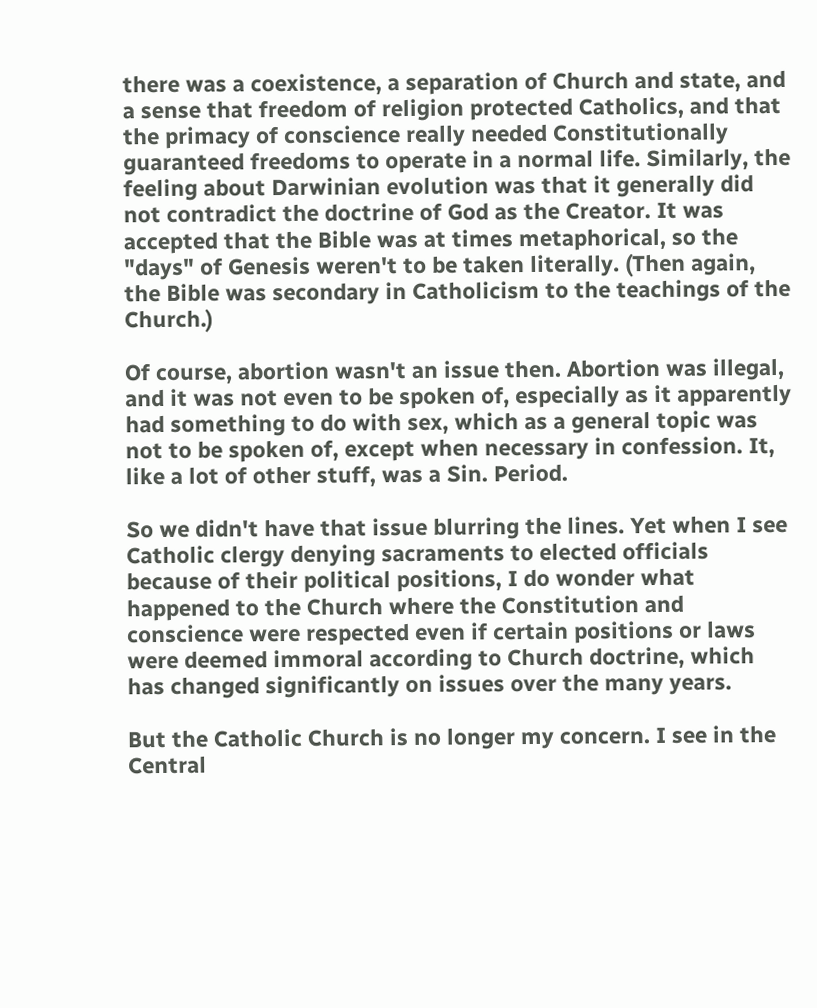there was a coexistence, a separation of Church and state, and a sense that freedom of religion protected Catholics, and that the primacy of conscience really needed Constitutionally guaranteed freedoms to operate in a normal life. Similarly, the feeling about Darwinian evolution was that it generally did not contradict the doctrine of God as the Creator. It was accepted that the Bible was at times metaphorical, so the "days" of Genesis weren't to be taken literally. (Then again, the Bible was secondary in Catholicism to the teachings of the Church.)

Of course, abortion wasn't an issue then. Abortion was illegal, and it was not even to be spoken of, especially as it apparently had something to do with sex, which as a general topic was not to be spoken of, except when necessary in confession. It, like a lot of other stuff, was a Sin. Period.

So we didn't have that issue blurring the lines. Yet when I see Catholic clergy denying sacraments to elected officials because of their political positions, I do wonder what happened to the Church where the Constitution and conscience were respected even if certain positions or laws were deemed immoral according to Church doctrine, which has changed significantly on issues over the many years.

But the Catholic Church is no longer my concern. I see in the Central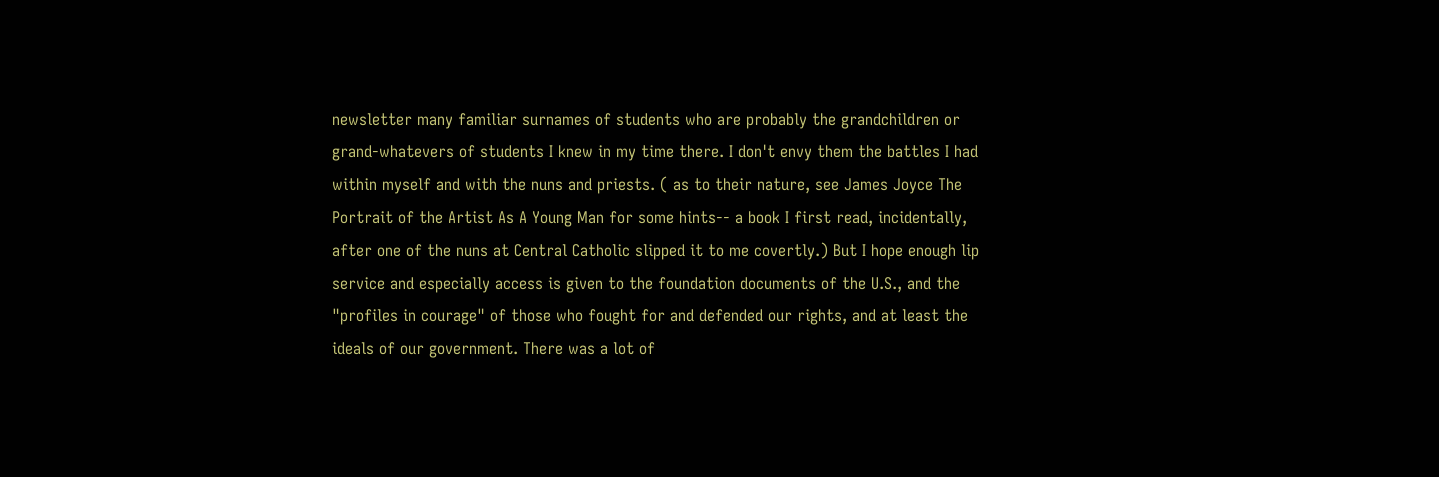newsletter many familiar surnames of students who are probably the grandchildren or grand-whatevers of students I knew in my time there. I don't envy them the battles I had within myself and with the nuns and priests. ( as to their nature, see James Joyce The Portrait of the Artist As A Young Man for some hints-- a book I first read, incidentally, after one of the nuns at Central Catholic slipped it to me covertly.) But I hope enough lip service and especially access is given to the foundation documents of the U.S., and the "profiles in courage" of those who fought for and defended our rights, and at least the ideals of our government. There was a lot of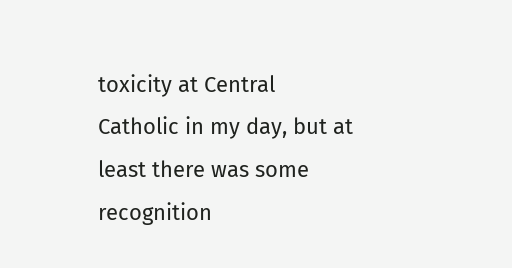toxicity at Central Catholic in my day, but at least there was some recognition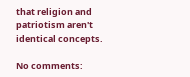that religion and patriotism aren't identical concepts.

No comments: